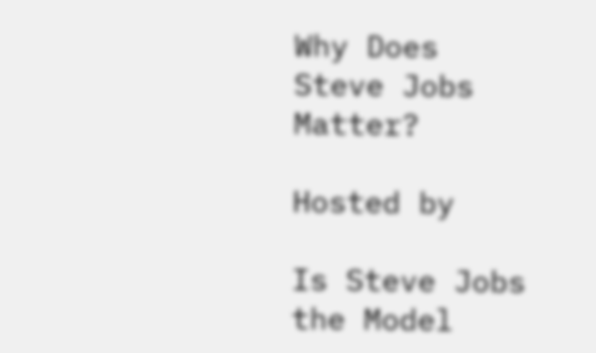Why Does Steve Jobs Matter?

Hosted by

Is Steve Jobs the Model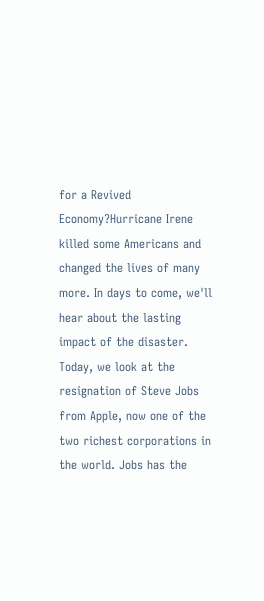for a Revived Economy?Hurricane Irene killed some Americans and changed the lives of many more. In days to come, we'll hear about the lasting impact of the disaster. Today, we look at the resignation of Steve Jobs from Apple, now one of the two richest corporations in the world. Jobs has the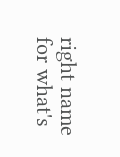right name for what's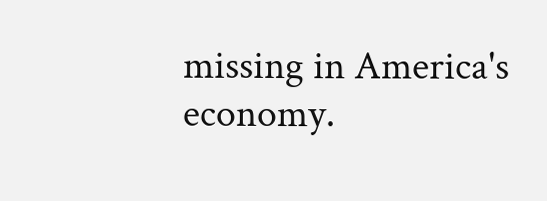missing in America's economy.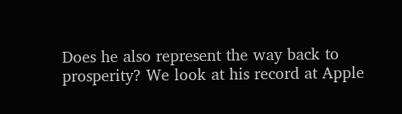Does he also represent the way back to prosperity? We look at his record at Apple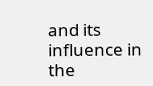and its influence in the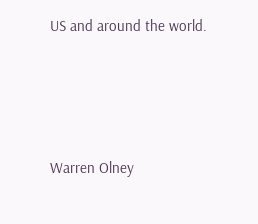US and around the world.




Warren Olney